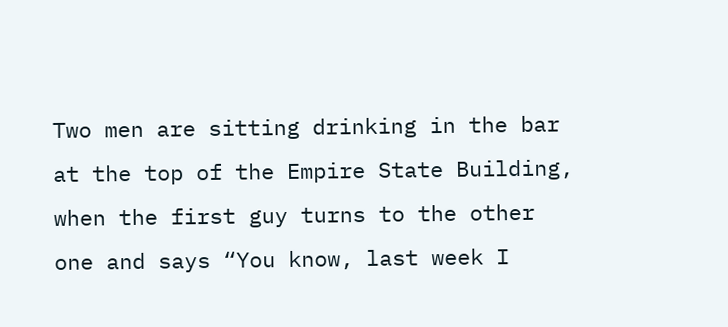Two men are sitting drinking in the bar at the top of the Empire State Building, when the first guy turns to the other one and says “You know, last week I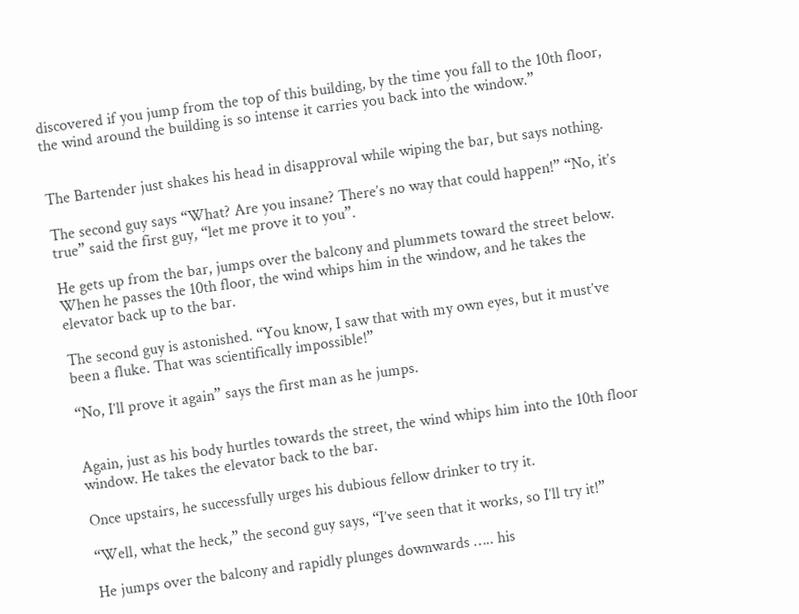discovered if you jump from the top of this building, by the time you fall to the 10th floor, the wind around the building is so intense it carries you back into the window.”


The Bartender just shakes his head in disapproval while wiping the bar, but says nothing.

The second guy says “What? Are you insane? There’s no way that could happen!” “No, it’s true” said the first guy, “let me prove it to you”.

He gets up from the bar, jumps over the balcony and plummets toward the street below. When he passes the 10th floor, the wind whips him in the window, and he takes the elevator back up to the bar.

The second guy is astonished. “You know, I saw that with my own eyes, but it must’ve been a fluke. That was scientifically impossible!”

“No, I’ll prove it again” says the first man as he jumps.


Again, just as his body hurtles towards the street, the wind whips him into the 10th floor window. He takes the elevator back to the bar.

Once upstairs, he successfully urges his dubious fellow drinker to try it.

“Well, what the heck,” the second guy says, “I’ve seen that it works, so I’ll try it!”

He jumps over the balcony and rapidly plunges downwards ….. his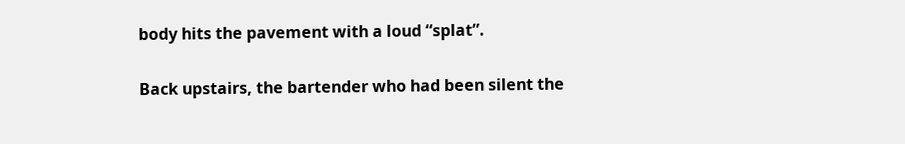body hits the pavement with a loud “splat”.

Back upstairs, the bartender who had been silent the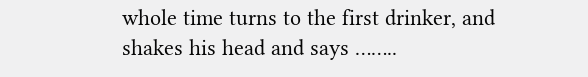whole time turns to the first drinker, and shakes his head and says ……..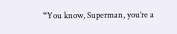“You know, Superman, you’re a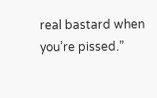real bastard when you’re pissed.”